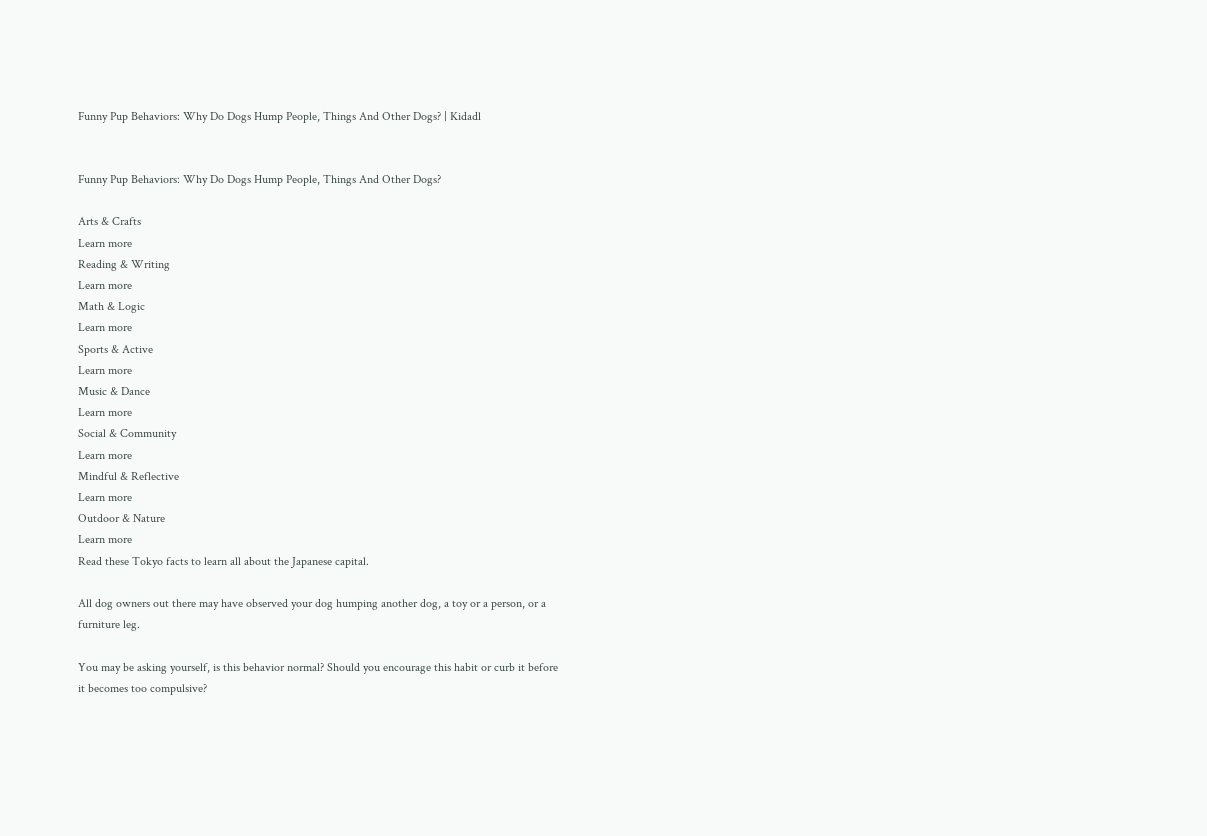Funny Pup Behaviors: Why Do Dogs Hump People, Things And Other Dogs? | Kidadl


Funny Pup Behaviors: Why Do Dogs Hump People, Things And Other Dogs?

Arts & Crafts
Learn more
Reading & Writing
Learn more
Math & Logic
Learn more
Sports & Active
Learn more
Music & Dance
Learn more
Social & Community
Learn more
Mindful & Reflective
Learn more
Outdoor & Nature
Learn more
Read these Tokyo facts to learn all about the Japanese capital.

All dog owners out there may have observed your dog humping another dog, a toy or a person, or a furniture leg.

You may be asking yourself, is this behavior normal? Should you encourage this habit or curb it before it becomes too compulsive?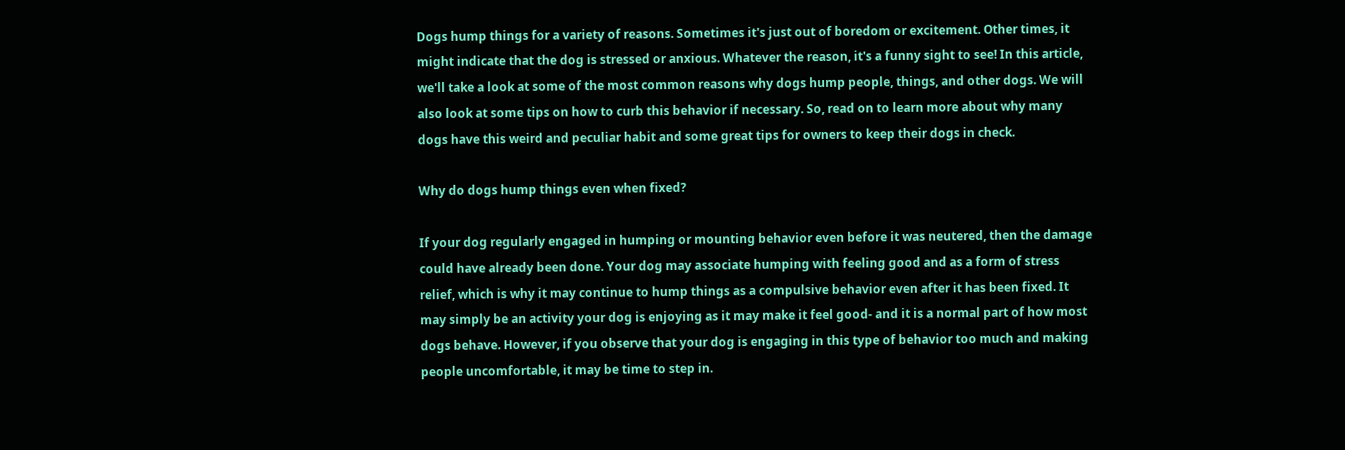Dogs hump things for a variety of reasons. Sometimes it's just out of boredom or excitement. Other times, it might indicate that the dog is stressed or anxious. Whatever the reason, it's a funny sight to see! In this article, we'll take a look at some of the most common reasons why dogs hump people, things, and other dogs. We will also look at some tips on how to curb this behavior if necessary. So, read on to learn more about why many dogs have this weird and peculiar habit and some great tips for owners to keep their dogs in check.

Why do dogs hump things even when fixed?

If your dog regularly engaged in humping or mounting behavior even before it was neutered, then the damage could have already been done. Your dog may associate humping with feeling good and as a form of stress relief, which is why it may continue to hump things as a compulsive behavior even after it has been fixed. It may simply be an activity your dog is enjoying as it may make it feel good- and it is a normal part of how most dogs behave. However, if you observe that your dog is engaging in this type of behavior too much and making people uncomfortable, it may be time to step in.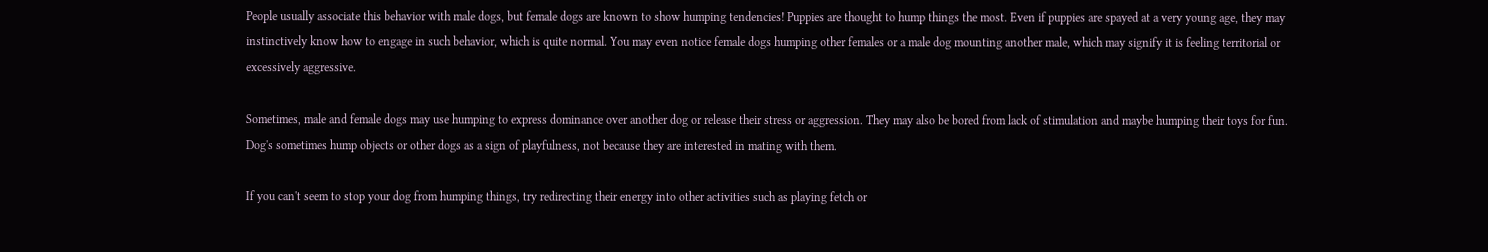People usually associate this behavior with male dogs, but female dogs are known to show humping tendencies! Puppies are thought to hump things the most. Even if puppies are spayed at a very young age, they may instinctively know how to engage in such behavior, which is quite normal. You may even notice female dogs humping other females or a male dog mounting another male, which may signify it is feeling territorial or excessively aggressive.

Sometimes, male and female dogs may use humping to express dominance over another dog or release their stress or aggression. They may also be bored from lack of stimulation and maybe humping their toys for fun. Dog's sometimes hump objects or other dogs as a sign of playfulness, not because they are interested in mating with them.

If you can't seem to stop your dog from humping things, try redirecting their energy into other activities such as playing fetch or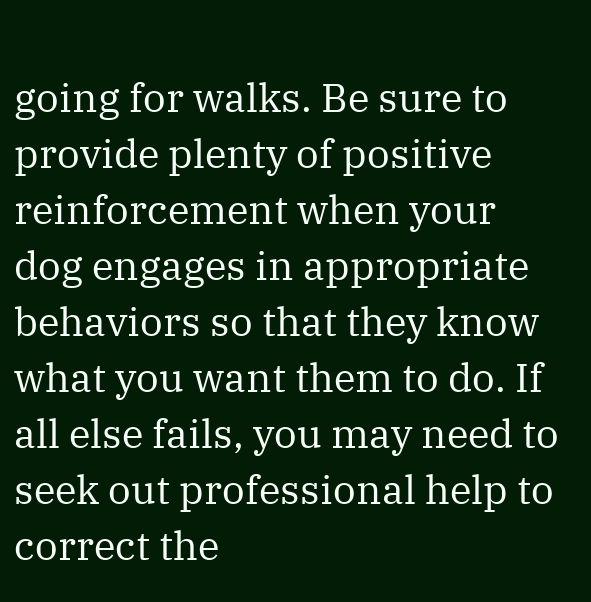going for walks. Be sure to provide plenty of positive reinforcement when your dog engages in appropriate behaviors so that they know what you want them to do. If all else fails, you may need to seek out professional help to correct the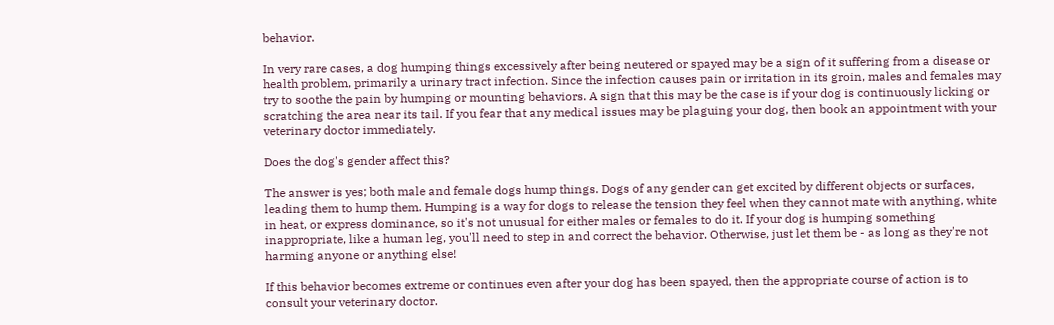behavior.

In very rare cases, a dog humping things excessively after being neutered or spayed may be a sign of it suffering from a disease or health problem, primarily a urinary tract infection. Since the infection causes pain or irritation in its groin, males and females may try to soothe the pain by humping or mounting behaviors. A sign that this may be the case is if your dog is continuously licking or scratching the area near its tail. If you fear that any medical issues may be plaguing your dog, then book an appointment with your veterinary doctor immediately.

Does the dog's gender affect this?

The answer is yes; both male and female dogs hump things. Dogs of any gender can get excited by different objects or surfaces, leading them to hump them. Humping is a way for dogs to release the tension they feel when they cannot mate with anything, white in heat, or express dominance, so it's not unusual for either males or females to do it. If your dog is humping something inappropriate, like a human leg, you'll need to step in and correct the behavior. Otherwise, just let them be - as long as they're not harming anyone or anything else!

If this behavior becomes extreme or continues even after your dog has been spayed, then the appropriate course of action is to consult your veterinary doctor.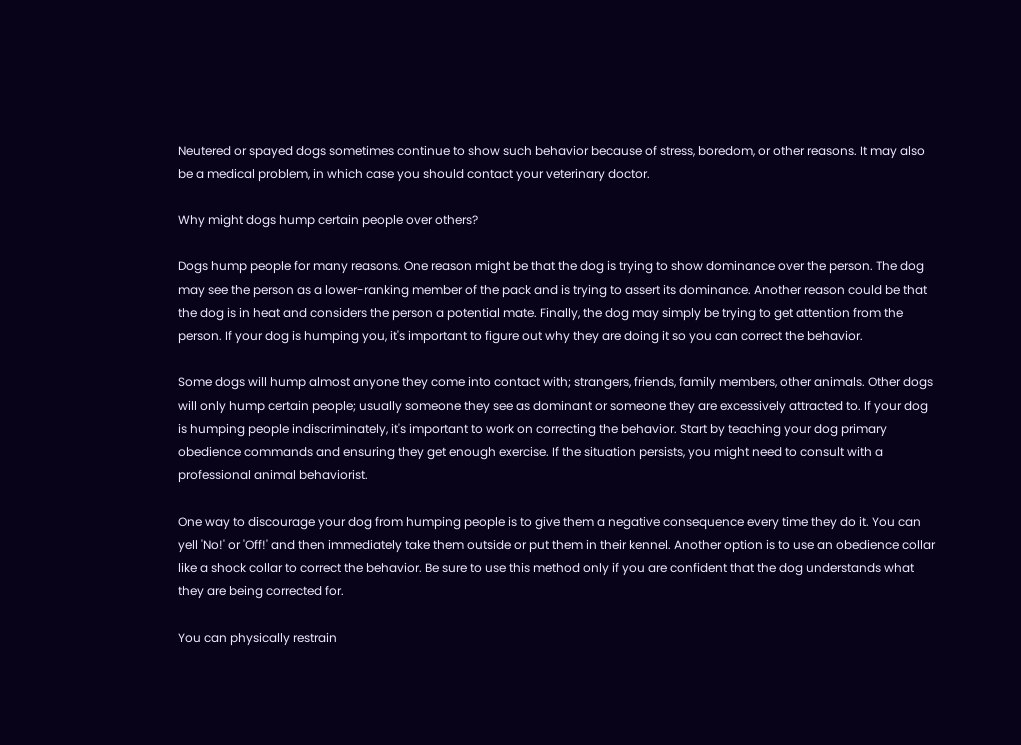Neutered or spayed dogs sometimes continue to show such behavior because of stress, boredom, or other reasons. It may also be a medical problem, in which case you should contact your veterinary doctor.

Why might dogs hump certain people over others?

Dogs hump people for many reasons. One reason might be that the dog is trying to show dominance over the person. The dog may see the person as a lower-ranking member of the pack and is trying to assert its dominance. Another reason could be that the dog is in heat and considers the person a potential mate. Finally, the dog may simply be trying to get attention from the person. If your dog is humping you, it's important to figure out why they are doing it so you can correct the behavior.

Some dogs will hump almost anyone they come into contact with; strangers, friends, family members, other animals. Other dogs will only hump certain people; usually someone they see as dominant or someone they are excessively attracted to. If your dog is humping people indiscriminately, it's important to work on correcting the behavior. Start by teaching your dog primary obedience commands and ensuring they get enough exercise. If the situation persists, you might need to consult with a professional animal behaviorist.

One way to discourage your dog from humping people is to give them a negative consequence every time they do it. You can yell 'No!' or 'Off!' and then immediately take them outside or put them in their kennel. Another option is to use an obedience collar like a shock collar to correct the behavior. Be sure to use this method only if you are confident that the dog understands what they are being corrected for.

You can physically restrain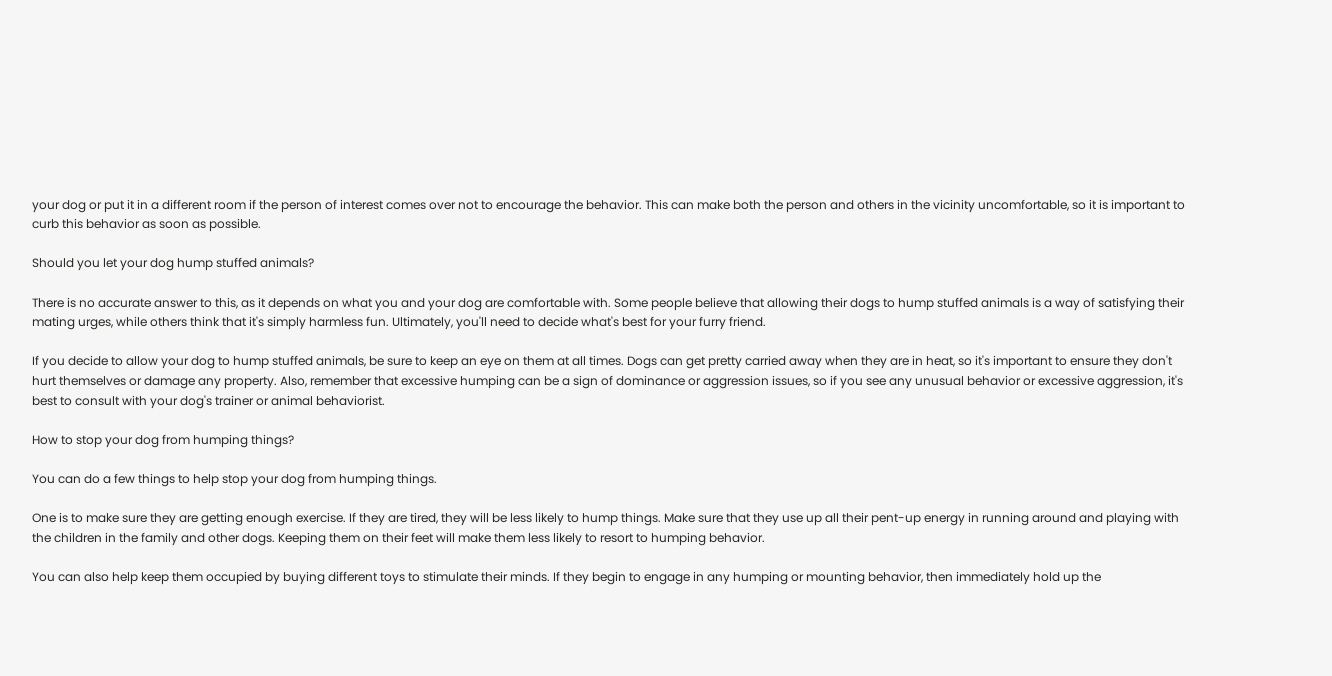your dog or put it in a different room if the person of interest comes over not to encourage the behavior. This can make both the person and others in the vicinity uncomfortable, so it is important to curb this behavior as soon as possible.

Should you let your dog hump stuffed animals?

There is no accurate answer to this, as it depends on what you and your dog are comfortable with. Some people believe that allowing their dogs to hump stuffed animals is a way of satisfying their mating urges, while others think that it's simply harmless fun. Ultimately, you'll need to decide what's best for your furry friend.

If you decide to allow your dog to hump stuffed animals, be sure to keep an eye on them at all times. Dogs can get pretty carried away when they are in heat, so it's important to ensure they don't hurt themselves or damage any property. Also, remember that excessive humping can be a sign of dominance or aggression issues, so if you see any unusual behavior or excessive aggression, it's best to consult with your dog's trainer or animal behaviorist.

How to stop your dog from humping things?

You can do a few things to help stop your dog from humping things.

One is to make sure they are getting enough exercise. If they are tired, they will be less likely to hump things. Make sure that they use up all their pent-up energy in running around and playing with the children in the family and other dogs. Keeping them on their feet will make them less likely to resort to humping behavior.

You can also help keep them occupied by buying different toys to stimulate their minds. If they begin to engage in any humping or mounting behavior, then immediately hold up the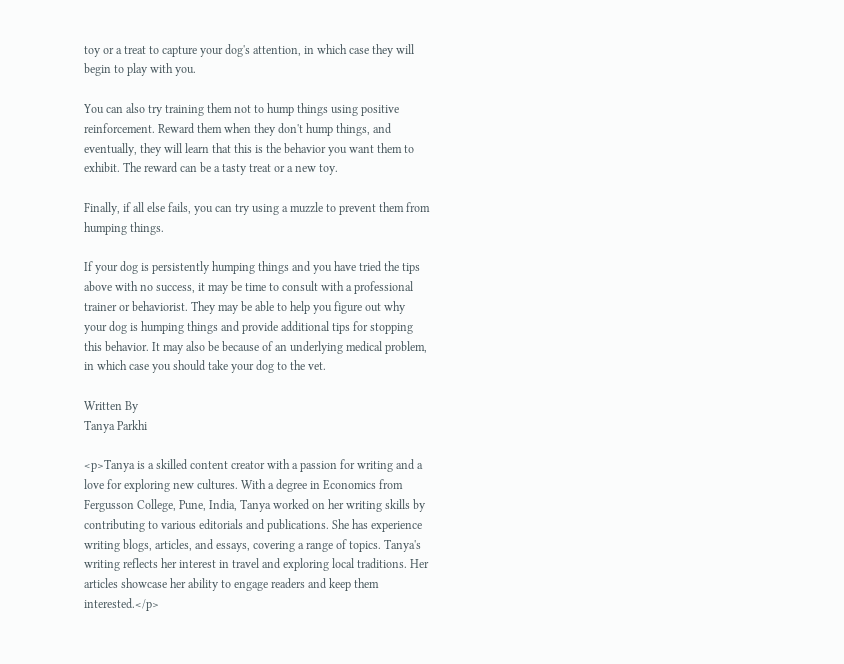toy or a treat to capture your dog's attention, in which case they will begin to play with you.

You can also try training them not to hump things using positive reinforcement. Reward them when they don't hump things, and eventually, they will learn that this is the behavior you want them to exhibit. The reward can be a tasty treat or a new toy.

Finally, if all else fails, you can try using a muzzle to prevent them from humping things.

If your dog is persistently humping things and you have tried the tips above with no success, it may be time to consult with a professional trainer or behaviorist. They may be able to help you figure out why your dog is humping things and provide additional tips for stopping this behavior. It may also be because of an underlying medical problem, in which case you should take your dog to the vet.

Written By
Tanya Parkhi

<p>Tanya is a skilled content creator with a passion for writing and a love for exploring new cultures. With a degree in Economics from Fergusson College, Pune, India, Tanya worked on her writing skills by contributing to various editorials and publications. She has experience writing blogs, articles, and essays, covering a range of topics. Tanya's writing reflects her interest in travel and exploring local traditions. Her articles showcase her ability to engage readers and keep them interested.</p>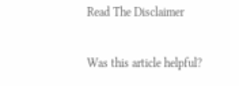Read The Disclaimer

Was this article helpful?